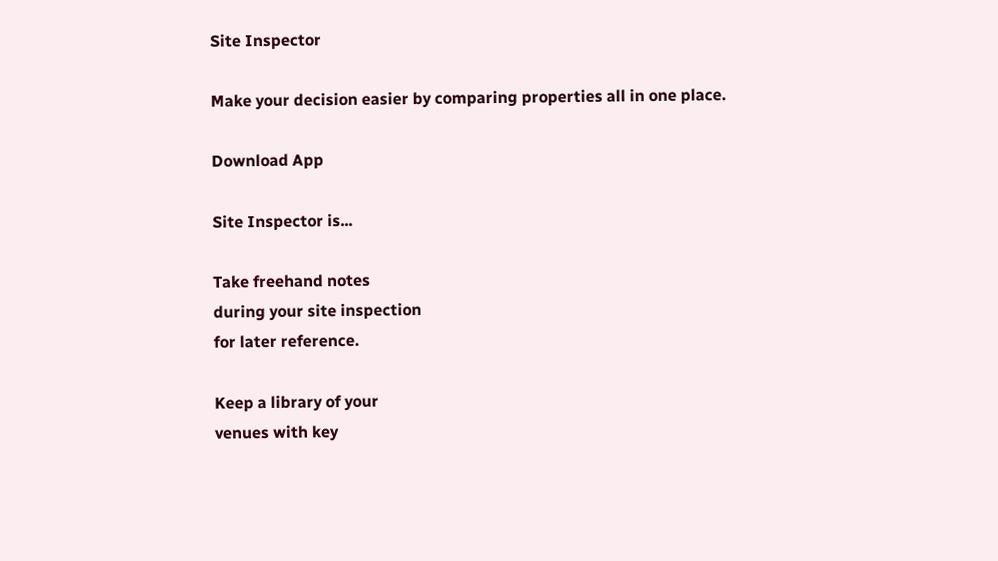Site Inspector

Make your decision easier by comparing properties all in one place.

Download App

Site Inspector is...

Take freehand notes
during your site inspection
for later reference.

Keep a library of your
venues with key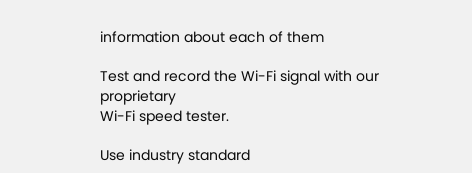information about each of them

Test and record the Wi-Fi signal with our proprietary
Wi-Fi speed tester.

Use industry standard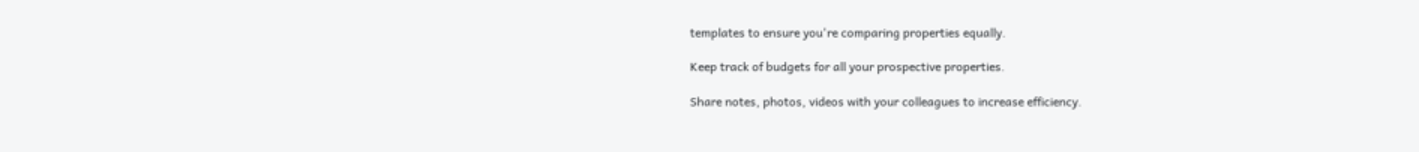templates to ensure you're comparing properties equally.

Keep track of budgets for all your prospective properties.

Share notes, photos, videos with your colleagues to increase efficiency.